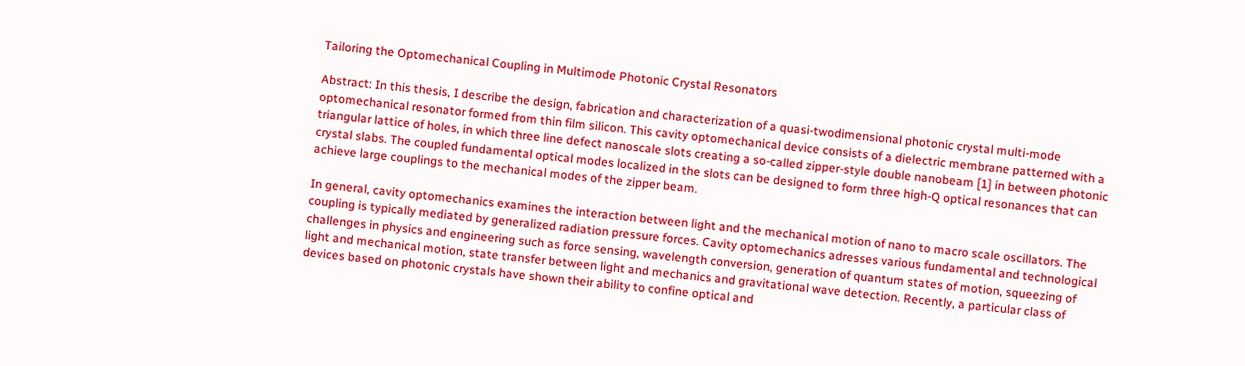Tailoring the Optomechanical Coupling in Multimode Photonic Crystal Resonators

Abstract: In this thesis, I describe the design, fabrication and characterization of a quasi-twodimensional photonic crystal multi-mode optomechanical resonator formed from thin film silicon. This cavity optomechanical device consists of a dielectric membrane patterned with a triangular lattice of holes, in which three line defect nanoscale slots creating a so-called zipper-style double nanobeam [1] in between photonic crystal slabs. The coupled fundamental optical modes localized in the slots can be designed to form three high-Q optical resonances that can achieve large couplings to the mechanical modes of the zipper beam.

In general, cavity optomechanics examines the interaction between light and the mechanical motion of nano to macro scale oscillators. The coupling is typically mediated by generalized radiation pressure forces. Cavity optomechanics adresses various fundamental and technological challenges in physics and engineering such as force sensing, wavelength conversion, generation of quantum states of motion, squeezing of light and mechanical motion, state transfer between light and mechanics and gravitational wave detection. Recently, a particular class of devices based on photonic crystals have shown their ability to confine optical and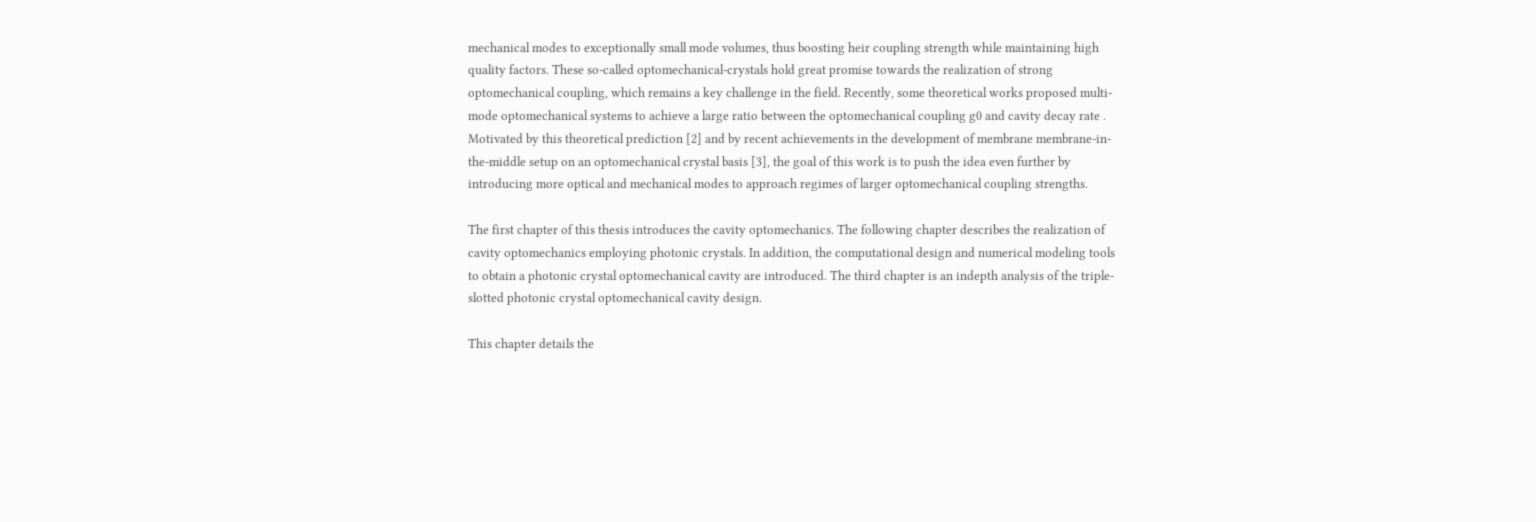mechanical modes to exceptionally small mode volumes, thus boosting heir coupling strength while maintaining high quality factors. These so-called optomechanical-crystals hold great promise towards the realization of strong optomechanical coupling, which remains a key challenge in the field. Recently, some theoretical works proposed multi-mode optomechanical systems to achieve a large ratio between the optomechanical coupling g0 and cavity decay rate . Motivated by this theoretical prediction [2] and by recent achievements in the development of membrane membrane-in-the-middle setup on an optomechanical crystal basis [3], the goal of this work is to push the idea even further by introducing more optical and mechanical modes to approach regimes of larger optomechanical coupling strengths.

The first chapter of this thesis introduces the cavity optomechanics. The following chapter describes the realization of cavity optomechanics employing photonic crystals. In addition, the computational design and numerical modeling tools to obtain a photonic crystal optomechanical cavity are introduced. The third chapter is an indepth analysis of the triple- slotted photonic crystal optomechanical cavity design.

This chapter details the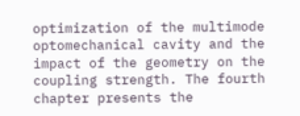optimization of the multimode optomechanical cavity and the impact of the geometry on the coupling strength. The fourth chapter presents the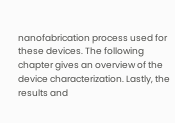nanofabrication process used for these devices. The following chapter gives an overview of the device characterization. Lastly, the results and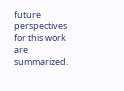future perspectives for this work are summarized.